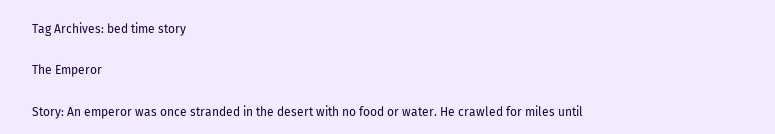Tag Archives: bed time story

The Emperor

Story: An emperor was once stranded in the desert with no food or water. He crawled for miles until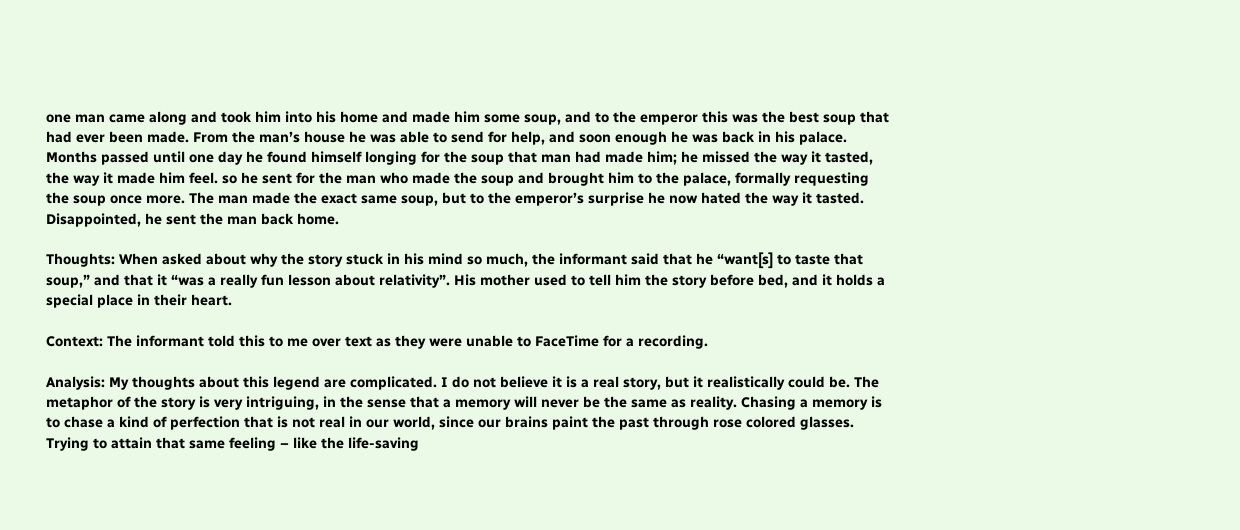one man came along and took him into his home and made him some soup, and to the emperor this was the best soup that had ever been made. From the man’s house he was able to send for help, and soon enough he was back in his palace. Months passed until one day he found himself longing for the soup that man had made him; he missed the way it tasted, the way it made him feel. so he sent for the man who made the soup and brought him to the palace, formally requesting the soup once more. The man made the exact same soup, but to the emperor’s surprise he now hated the way it tasted. Disappointed, he sent the man back home.

Thoughts: When asked about why the story stuck in his mind so much, the informant said that he “want[s] to taste that soup,” and that it “was a really fun lesson about relativity”. His mother used to tell him the story before bed, and it holds a special place in their heart.

Context: The informant told this to me over text as they were unable to FaceTime for a recording.

Analysis: My thoughts about this legend are complicated. I do not believe it is a real story, but it realistically could be. The metaphor of the story is very intriguing, in the sense that a memory will never be the same as reality. Chasing a memory is to chase a kind of perfection that is not real in our world, since our brains paint the past through rose colored glasses. Trying to attain that same feeling – like the life-saving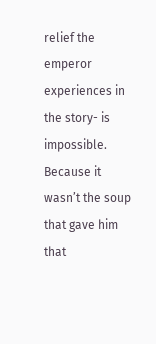relief the emperor experiences in the story- is impossible. Because it wasn’t the soup that gave him that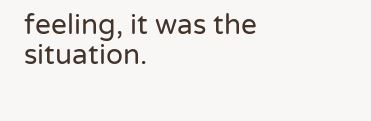feeling, it was the situation.